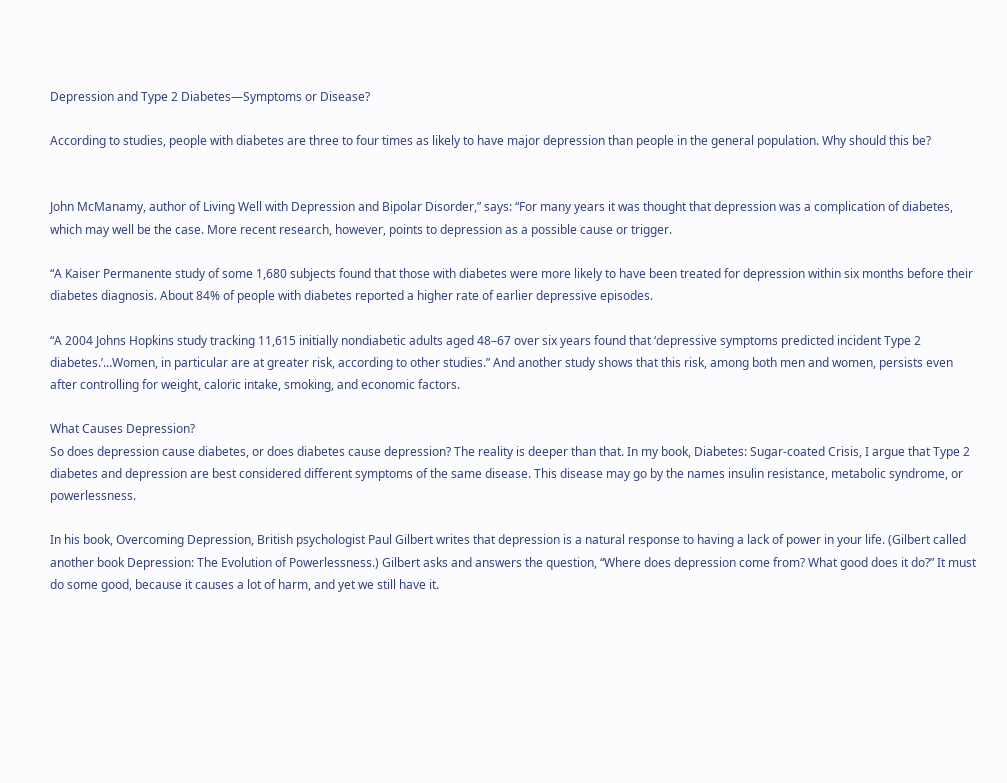Depression and Type 2 Diabetes—Symptoms or Disease?

According to studies, people with diabetes are three to four times as likely to have major depression than people in the general population. Why should this be?


John McManamy, author of Living Well with Depression and Bipolar Disorder,” says: “For many years it was thought that depression was a complication of diabetes, which may well be the case. More recent research, however, points to depression as a possible cause or trigger.

“A Kaiser Permanente study of some 1,680 subjects found that those with diabetes were more likely to have been treated for depression within six months before their diabetes diagnosis. About 84% of people with diabetes reported a higher rate of earlier depressive episodes.

“A 2004 Johns Hopkins study tracking 11,615 initially nondiabetic adults aged 48–67 over six years found that ‘depressive symptoms predicted incident Type 2 diabetes.’…Women, in particular are at greater risk, according to other studies.” And another study shows that this risk, among both men and women, persists even after controlling for weight, caloric intake, smoking, and economic factors.

What Causes Depression?
So does depression cause diabetes, or does diabetes cause depression? The reality is deeper than that. In my book, Diabetes: Sugar-coated Crisis, I argue that Type 2 diabetes and depression are best considered different symptoms of the same disease. This disease may go by the names insulin resistance, metabolic syndrome, or powerlessness.

In his book, Overcoming Depression, British psychologist Paul Gilbert writes that depression is a natural response to having a lack of power in your life. (Gilbert called another book Depression: The Evolution of Powerlessness.) Gilbert asks and answers the question, “Where does depression come from? What good does it do?” It must do some good, because it causes a lot of harm, and yet we still have it.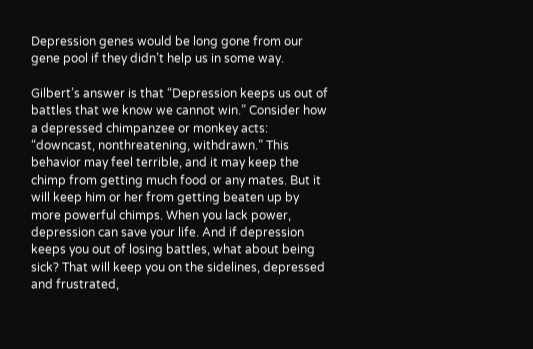Depression genes would be long gone from our gene pool if they didn’t help us in some way.

Gilbert’s answer is that “Depression keeps us out of battles that we know we cannot win.” Consider how a depressed chimpanzee or monkey acts: “downcast, nonthreatening, withdrawn.” This behavior may feel terrible, and it may keep the chimp from getting much food or any mates. But it will keep him or her from getting beaten up by more powerful chimps. When you lack power, depression can save your life. And if depression keeps you out of losing battles, what about being sick? That will keep you on the sidelines, depressed and frustrated,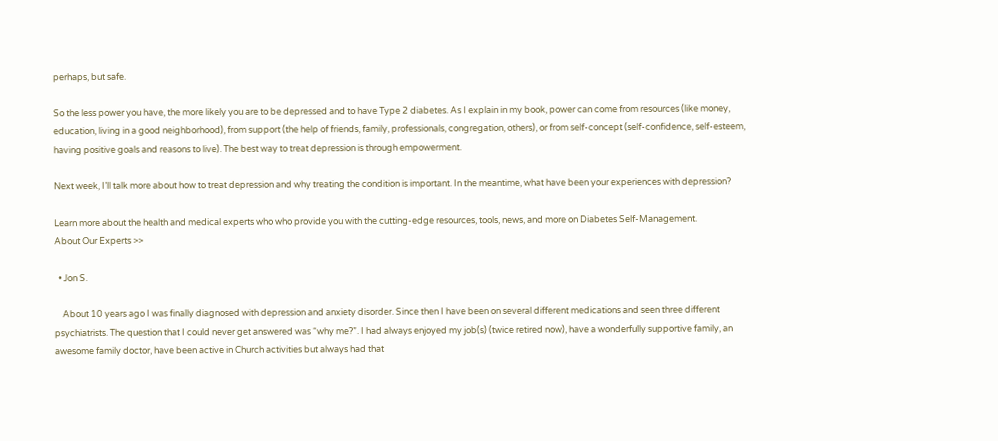perhaps, but safe.

So the less power you have, the more likely you are to be depressed and to have Type 2 diabetes. As I explain in my book, power can come from resources (like money, education, living in a good neighborhood), from support (the help of friends, family, professionals, congregation, others), or from self-concept (self-confidence, self-esteem, having positive goals and reasons to live). The best way to treat depression is through empowerment.

Next week, I’ll talk more about how to treat depression and why treating the condition is important. In the meantime, what have been your experiences with depression?

Learn more about the health and medical experts who who provide you with the cutting-edge resources, tools, news, and more on Diabetes Self-Management.
About Our Experts >>

  • Jon S.

    About 10 years ago I was finally diagnosed with depression and anxiety disorder. Since then I have been on several different medications and seen three different psychiatrists. The question that I could never get answered was “why me?”. I had always enjoyed my job(s) (twice retired now), have a wonderfully supportive family, an awesome family doctor, have been active in Church activities but always had that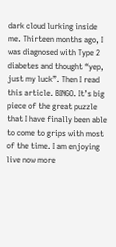dark cloud lurking inside me. Thirteen months ago, I was diagnosed with Type 2 diabetes and thought “yep, just my luck”. Then I read this article. BINGO. It’s big piece of the great puzzle that I have finally been able to come to grips with most of the time. I am enjoying live now more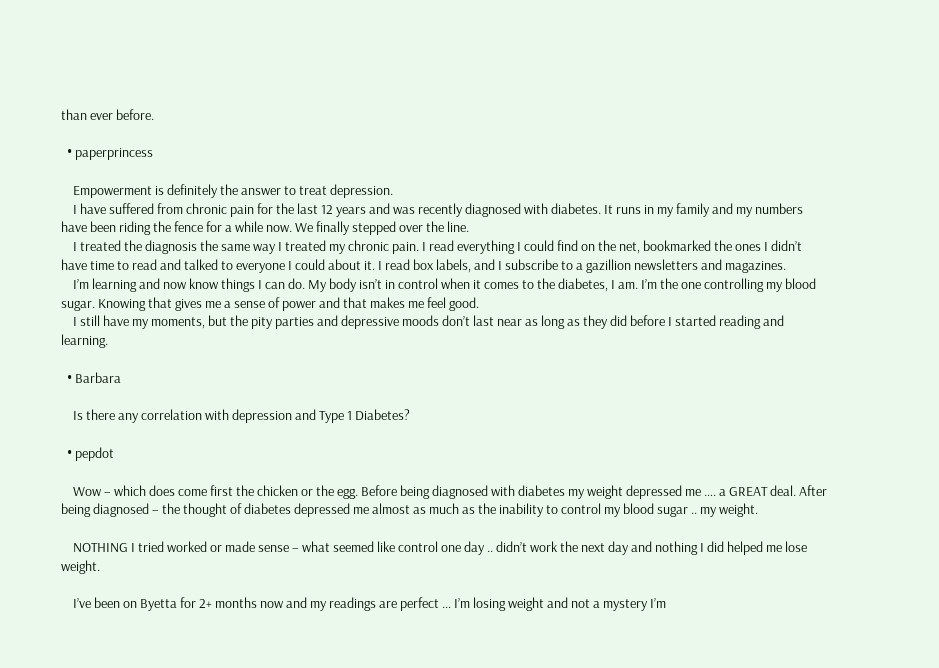than ever before.

  • paperprincess

    Empowerment is definitely the answer to treat depression.
    I have suffered from chronic pain for the last 12 years and was recently diagnosed with diabetes. It runs in my family and my numbers have been riding the fence for a while now. We finally stepped over the line.
    I treated the diagnosis the same way I treated my chronic pain. I read everything I could find on the net, bookmarked the ones I didn’t have time to read and talked to everyone I could about it. I read box labels, and I subscribe to a gazillion newsletters and magazines.
    I’m learning and now know things I can do. My body isn’t in control when it comes to the diabetes, I am. I’m the one controlling my blood sugar. Knowing that gives me a sense of power and that makes me feel good.
    I still have my moments, but the pity parties and depressive moods don’t last near as long as they did before I started reading and learning.

  • Barbara

    Is there any correlation with depression and Type 1 Diabetes?

  • pepdot

    Wow – which does come first the chicken or the egg. Before being diagnosed with diabetes my weight depressed me …. a GREAT deal. After being diagnosed – the thought of diabetes depressed me almost as much as the inability to control my blood sugar .. my weight.

    NOTHING I tried worked or made sense – what seemed like control one day .. didn’t work the next day and nothing I did helped me lose weight.

    I’ve been on Byetta for 2+ months now and my readings are perfect … I’m losing weight and not a mystery I’m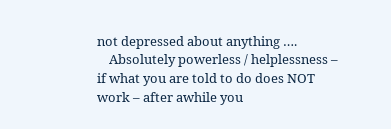not depressed about anything ….
    Absolutely powerless / helplessness – if what you are told to do does NOT work – after awhile you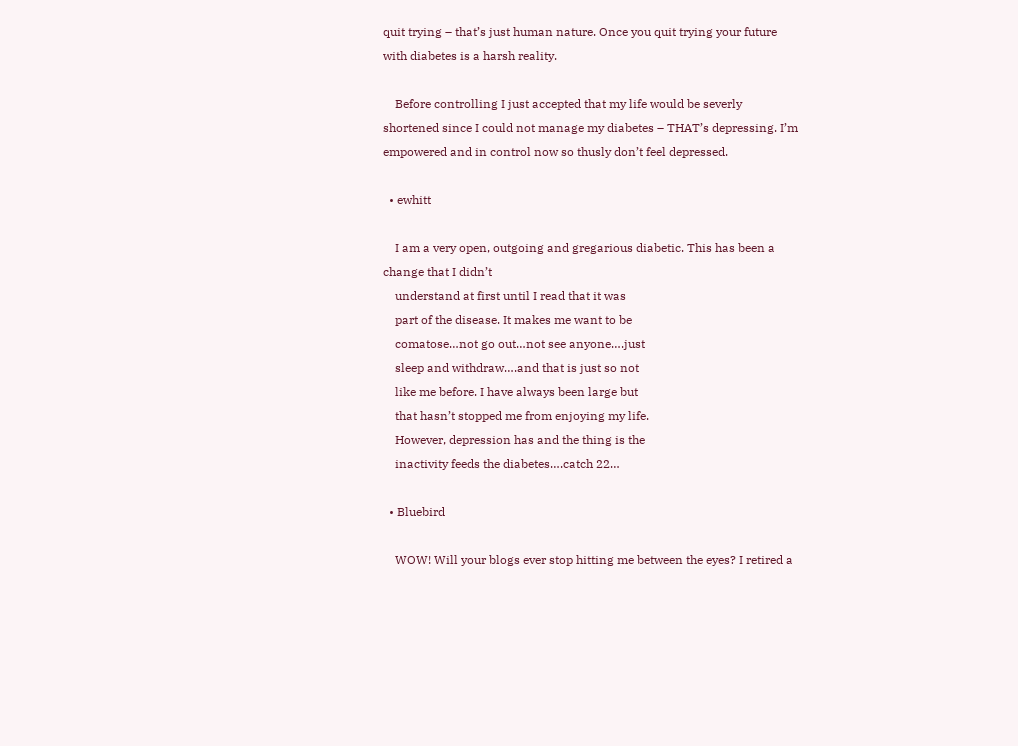quit trying – that’s just human nature. Once you quit trying your future with diabetes is a harsh reality.

    Before controlling I just accepted that my life would be severly shortened since I could not manage my diabetes – THAT’s depressing. I’m empowered and in control now so thusly don’t feel depressed.

  • ewhitt

    I am a very open, outgoing and gregarious diabetic. This has been a change that I didn’t
    understand at first until I read that it was
    part of the disease. It makes me want to be
    comatose…not go out…not see anyone….just
    sleep and withdraw….and that is just so not
    like me before. I have always been large but
    that hasn’t stopped me from enjoying my life.
    However, depression has and the thing is the
    inactivity feeds the diabetes….catch 22…

  • Bluebird

    WOW! Will your blogs ever stop hitting me between the eyes? I retired a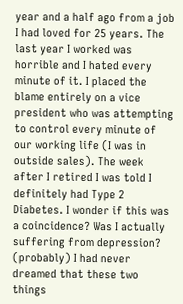year and a half ago from a job I had loved for 25 years. The last year I worked was horrible and I hated every minute of it. I placed the blame entirely on a vice president who was attempting to control every minute of our working life (I was in outside sales). The week after I retired I was told I definitely had Type 2 Diabetes. I wonder if this was a coincidence? Was I actually suffering from depression? (probably) I had never dreamed that these two things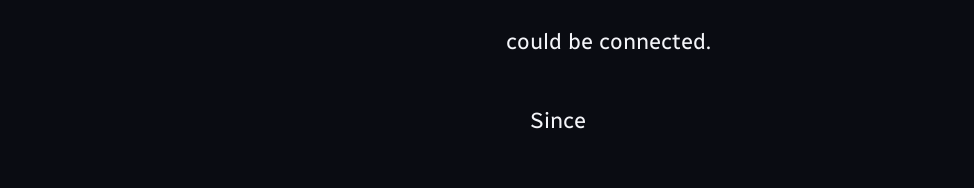could be connected.

    Since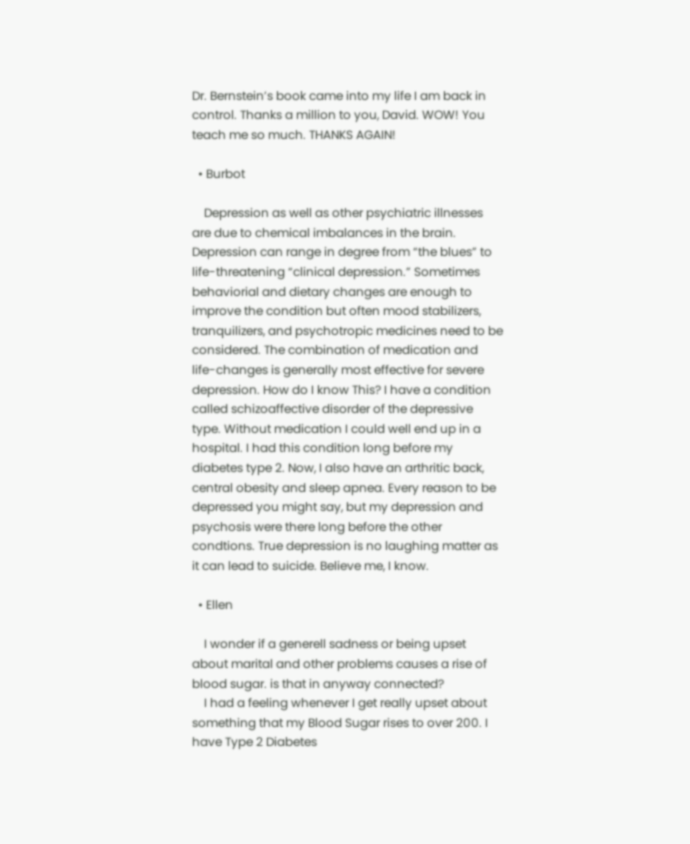Dr. Bernstein’s book came into my life I am back in control. Thanks a million to you, David. WOW! You teach me so much. THANKS AGAIN!

  • Burbot

    Depression as well as other psychiatric illnesses are due to chemical imbalances in the brain. Depression can range in degree from “the blues” to life-threatening “clinical depression.” Sometimes behaviorial and dietary changes are enough to improve the condition but often mood stabilizers, tranquilizers, and psychotropic medicines need to be considered. The combination of medication and life-changes is generally most effective for severe depression. How do I know This? I have a condition called schizoaffective disorder of the depressive type. Without medication I could well end up in a hospital. I had this condition long before my diabetes type 2. Now, I also have an arthritic back, central obesity and sleep apnea. Every reason to be depressed you might say, but my depression and psychosis were there long before the other condtions. True depression is no laughing matter as it can lead to suicide. Believe me, I know.

  • Ellen

    I wonder if a generell sadness or being upset about marital and other problems causes a rise of blood sugar. is that in anyway connected?
    I had a feeling whenever I get really upset about something that my Blood Sugar rises to over 200. I have Type 2 Diabetes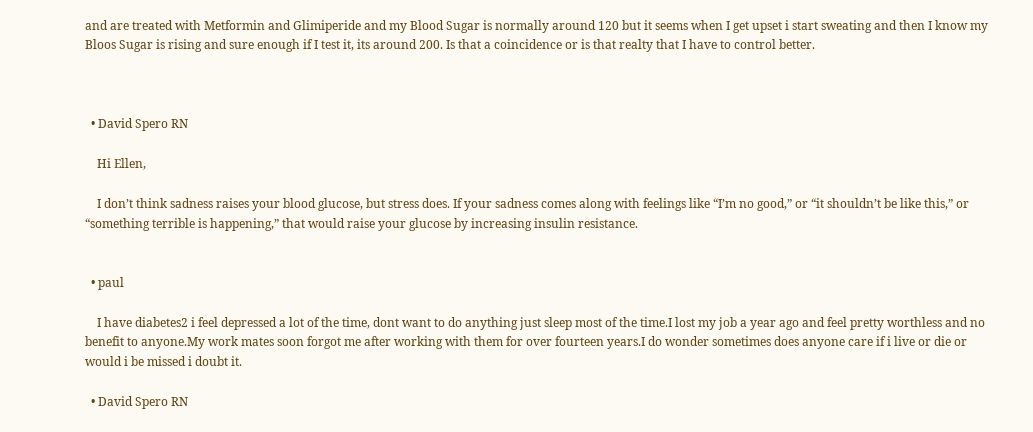and are treated with Metformin and Glimiperide and my Blood Sugar is normally around 120 but it seems when I get upset i start sweating and then I know my Bloos Sugar is rising and sure enough if I test it, its around 200. Is that a coincidence or is that realty that I have to control better.



  • David Spero RN

    Hi Ellen,

    I don’t think sadness raises your blood glucose, but stress does. If your sadness comes along with feelings like “I’m no good,” or “it shouldn’t be like this,” or “something terrible is happening,” that would raise your glucose by increasing insulin resistance.


  • paul

    I have diabetes2 i feel depressed a lot of the time, dont want to do anything just sleep most of the time.I lost my job a year ago and feel pretty worthless and no benefit to anyone.My work mates soon forgot me after working with them for over fourteen years.I do wonder sometimes does anyone care if i live or die or would i be missed i doubt it.

  • David Spero RN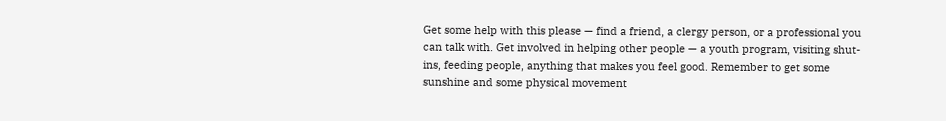Get some help with this please — find a friend, a clergy person, or a professional you can talk with. Get involved in helping other people — a youth program, visiting shut-ins, feeding people, anything that makes you feel good. Remember to get some sunshine and some physical movement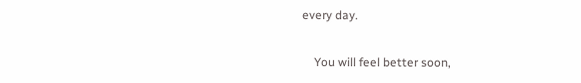every day.

    You will feel better soon,